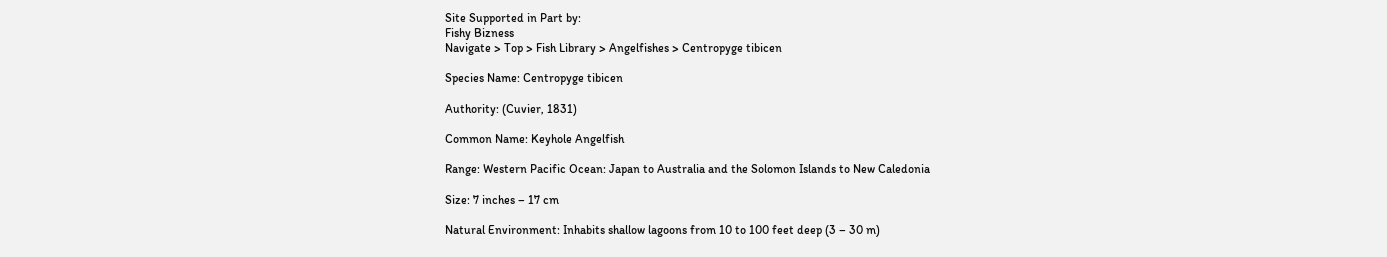Site Supported in Part by:
Fishy Bizness
Navigate > Top > Fish Library > Angelfishes > Centropyge tibicen

Species Name: Centropyge tibicen

Authority: (Cuvier, 1831)

Common Name: Keyhole Angelfish

Range: Western Pacific Ocean: Japan to Australia and the Solomon Islands to New Caledonia

Size: 7 inches – 17 cm

Natural Environment: Inhabits shallow lagoons from 10 to 100 feet deep (3 – 30 m)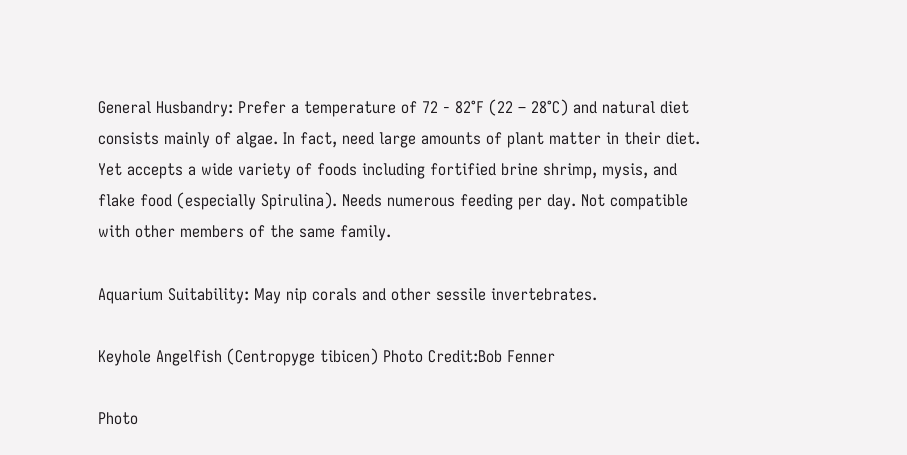General Husbandry: Prefer a temperature of 72 - 82°F (22 – 28°C) and natural diet consists mainly of algae. In fact, need large amounts of plant matter in their diet. Yet accepts a wide variety of foods including fortified brine shrimp, mysis, and flake food (especially Spirulina). Needs numerous feeding per day. Not compatible with other members of the same family.

Aquarium Suitability: May nip corals and other sessile invertebrates.

Keyhole Angelfish (Centropyge tibicen) Photo Credit:Bob Fenner

Photo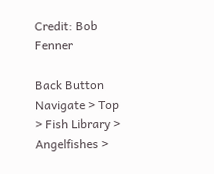Credit: Bob Fenner

Back Button
Navigate > Top > Fish Library > Angelfishes >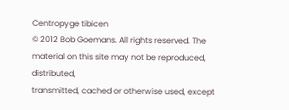Centropyge tibicen
© 2012 Bob Goemans. All rights reserved. The material on this site may not be reproduced, distributed,
transmitted, cached or otherwise used, except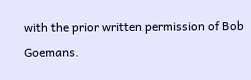with the prior written permission of Bob Goemans.